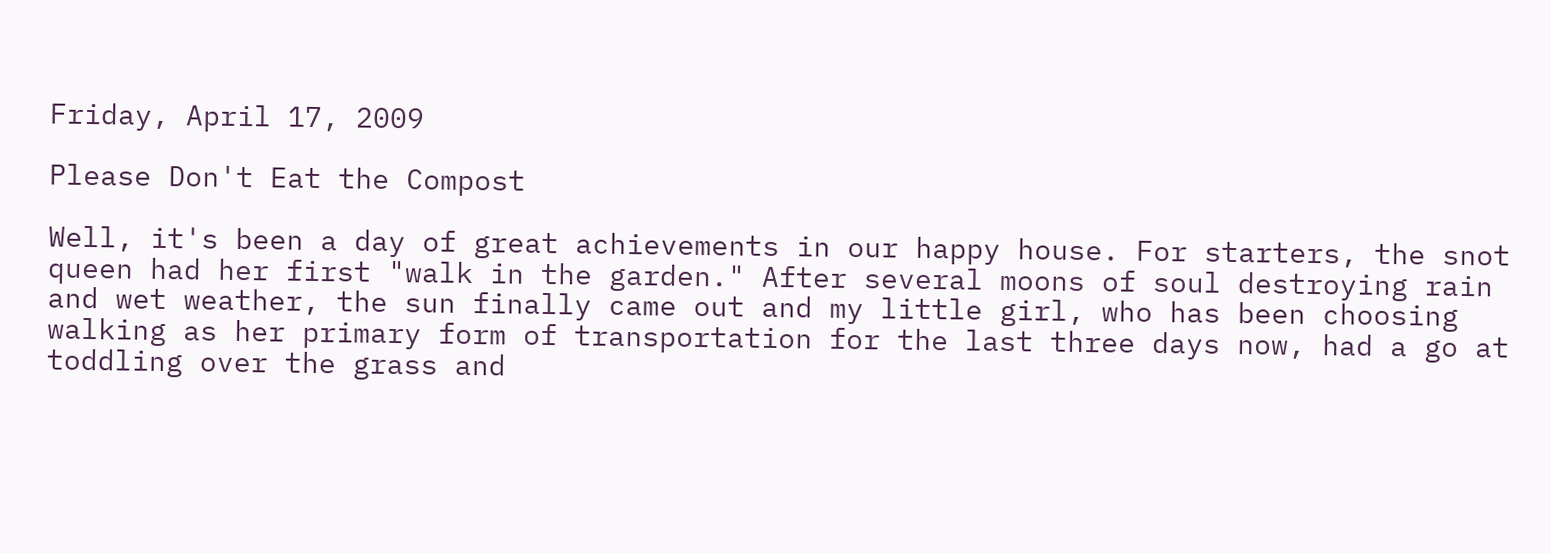Friday, April 17, 2009

Please Don't Eat the Compost

Well, it's been a day of great achievements in our happy house. For starters, the snot queen had her first "walk in the garden." After several moons of soul destroying rain and wet weather, the sun finally came out and my little girl, who has been choosing walking as her primary form of transportation for the last three days now, had a go at toddling over the grass and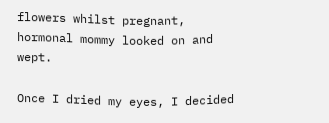flowers whilst pregnant, hormonal mommy looked on and wept.

Once I dried my eyes, I decided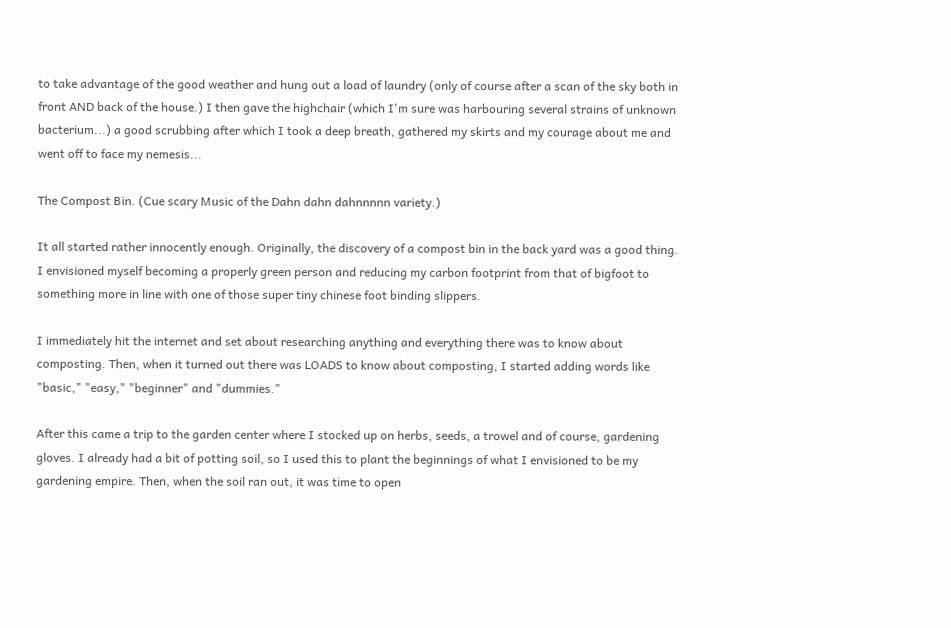to take advantage of the good weather and hung out a load of laundry (only of course after a scan of the sky both in front AND back of the house.) I then gave the highchair (which I'm sure was harbouring several strains of unknown bacterium...) a good scrubbing after which I took a deep breath, gathered my skirts and my courage about me and went off to face my nemesis...

The Compost Bin. (Cue scary Music of the Dahn dahn dahnnnnn variety.)

It all started rather innocently enough. Originally, the discovery of a compost bin in the back yard was a good thing. I envisioned myself becoming a properly green person and reducing my carbon footprint from that of bigfoot to something more in line with one of those super tiny chinese foot binding slippers.

I immediately hit the internet and set about researching anything and everything there was to know about composting. Then, when it turned out there was LOADS to know about composting, I started adding words like "basic," "easy," "beginner" and "dummies."

After this came a trip to the garden center where I stocked up on herbs, seeds, a trowel and of course, gardening gloves. I already had a bit of potting soil, so I used this to plant the beginnings of what I envisioned to be my gardening empire. Then, when the soil ran out, it was time to open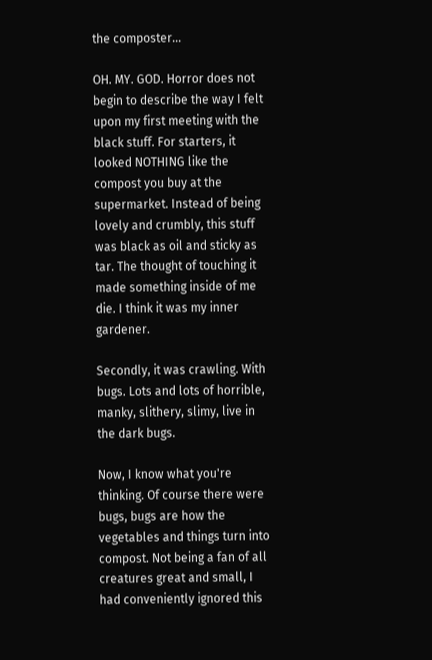the composter...

OH. MY. GOD. Horror does not begin to describe the way I felt upon my first meeting with the black stuff. For starters, it looked NOTHING like the compost you buy at the supermarket. Instead of being lovely and crumbly, this stuff was black as oil and sticky as tar. The thought of touching it made something inside of me die. I think it was my inner gardener.

Secondly, it was crawling. With bugs. Lots and lots of horrible, manky, slithery, slimy, live in the dark bugs.

Now, I know what you're thinking. Of course there were bugs, bugs are how the vegetables and things turn into compost. Not being a fan of all creatures great and small, I had conveniently ignored this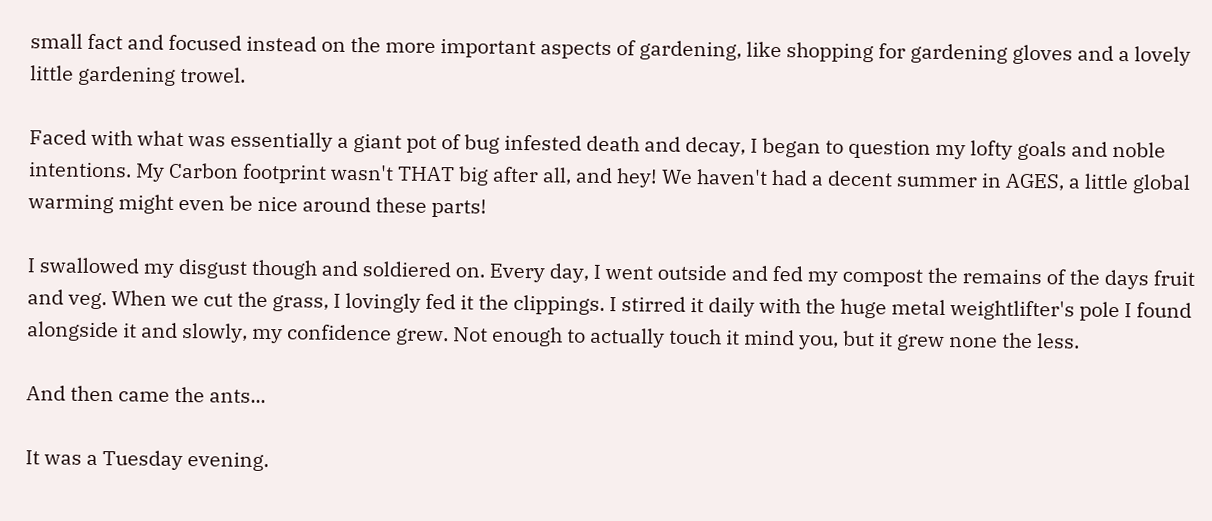small fact and focused instead on the more important aspects of gardening, like shopping for gardening gloves and a lovely little gardening trowel.

Faced with what was essentially a giant pot of bug infested death and decay, I began to question my lofty goals and noble intentions. My Carbon footprint wasn't THAT big after all, and hey! We haven't had a decent summer in AGES, a little global warming might even be nice around these parts!

I swallowed my disgust though and soldiered on. Every day, I went outside and fed my compost the remains of the days fruit and veg. When we cut the grass, I lovingly fed it the clippings. I stirred it daily with the huge metal weightlifter's pole I found alongside it and slowly, my confidence grew. Not enough to actually touch it mind you, but it grew none the less.

And then came the ants...

It was a Tuesday evening.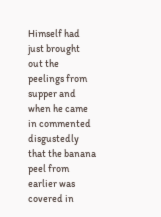Himself had just brought out the peelings from supper and when he came in commented disgustedly that the banana peel from earlier was covered in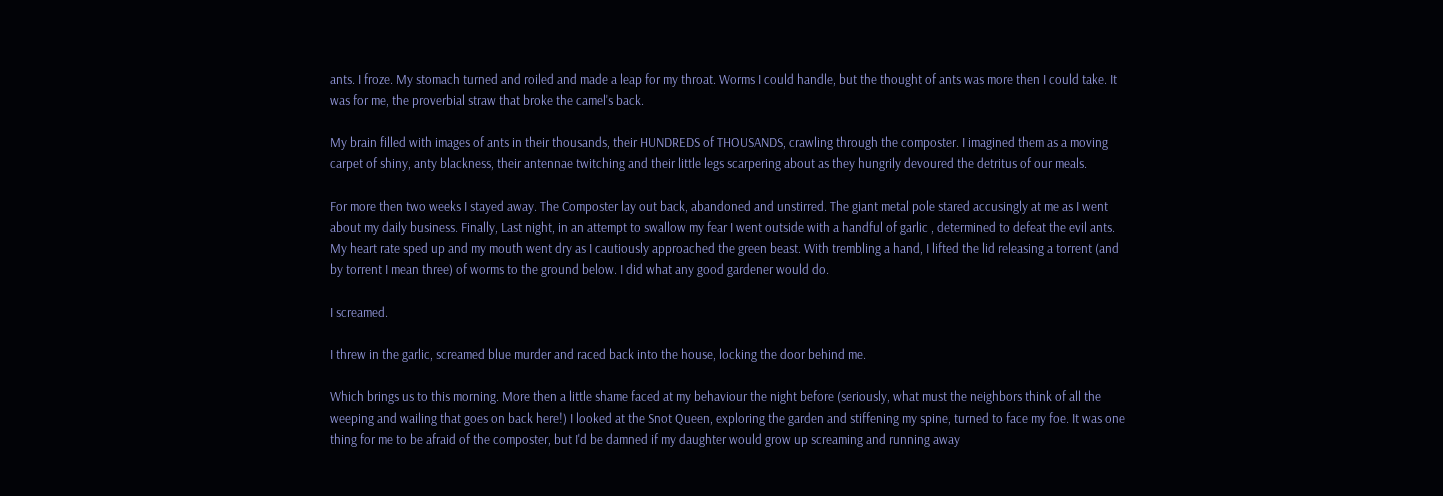ants. I froze. My stomach turned and roiled and made a leap for my throat. Worms I could handle, but the thought of ants was more then I could take. It was for me, the proverbial straw that broke the camel's back.

My brain filled with images of ants in their thousands, their HUNDREDS of THOUSANDS, crawling through the composter. I imagined them as a moving carpet of shiny, anty blackness, their antennae twitching and their little legs scarpering about as they hungrily devoured the detritus of our meals.

For more then two weeks I stayed away. The Composter lay out back, abandoned and unstirred. The giant metal pole stared accusingly at me as I went about my daily business. Finally, Last night, in an attempt to swallow my fear I went outside with a handful of garlic , determined to defeat the evil ants. My heart rate sped up and my mouth went dry as I cautiously approached the green beast. With trembling a hand, I lifted the lid releasing a torrent (and by torrent I mean three) of worms to the ground below. I did what any good gardener would do.

I screamed.

I threw in the garlic, screamed blue murder and raced back into the house, locking the door behind me.

Which brings us to this morning. More then a little shame faced at my behaviour the night before (seriously, what must the neighbors think of all the weeping and wailing that goes on back here!) I looked at the Snot Queen, exploring the garden and stiffening my spine, turned to face my foe. It was one thing for me to be afraid of the composter, but I'd be damned if my daughter would grow up screaming and running away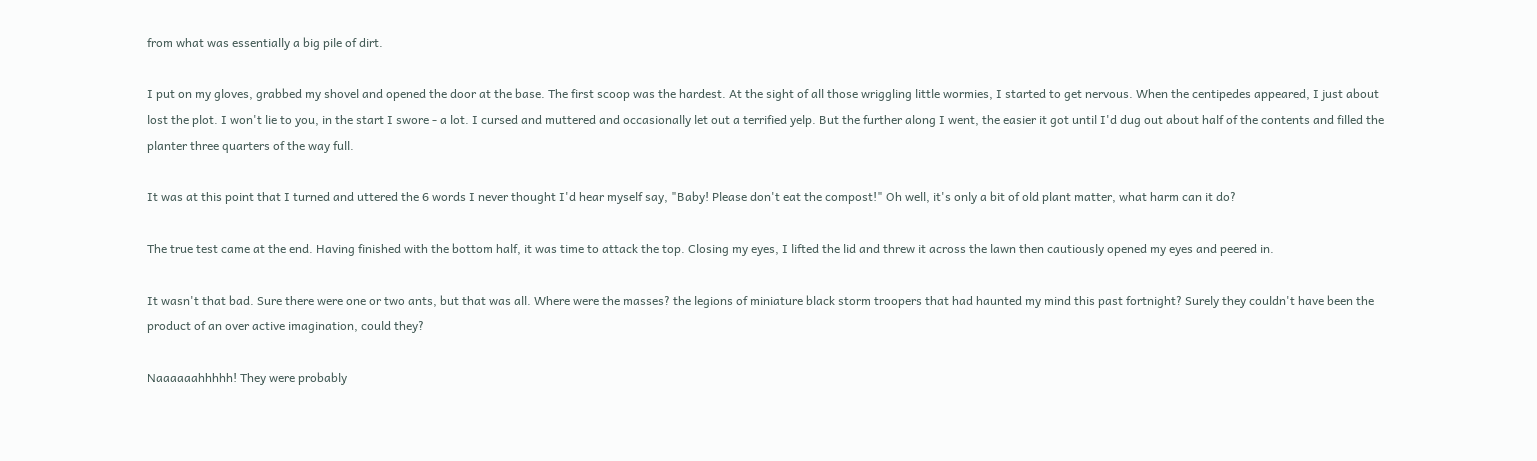from what was essentially a big pile of dirt.

I put on my gloves, grabbed my shovel and opened the door at the base. The first scoop was the hardest. At the sight of all those wriggling little wormies, I started to get nervous. When the centipedes appeared, I just about lost the plot. I won't lie to you, in the start I swore - a lot. I cursed and muttered and occasionally let out a terrified yelp. But the further along I went, the easier it got until I'd dug out about half of the contents and filled the planter three quarters of the way full.

It was at this point that I turned and uttered the 6 words I never thought I'd hear myself say, "Baby! Please don't eat the compost!" Oh well, it's only a bit of old plant matter, what harm can it do?

The true test came at the end. Having finished with the bottom half, it was time to attack the top. Closing my eyes, I lifted the lid and threw it across the lawn then cautiously opened my eyes and peered in.

It wasn't that bad. Sure there were one or two ants, but that was all. Where were the masses? the legions of miniature black storm troopers that had haunted my mind this past fortnight? Surely they couldn't have been the product of an over active imagination, could they?

Naaaaaahhhhh! They were probably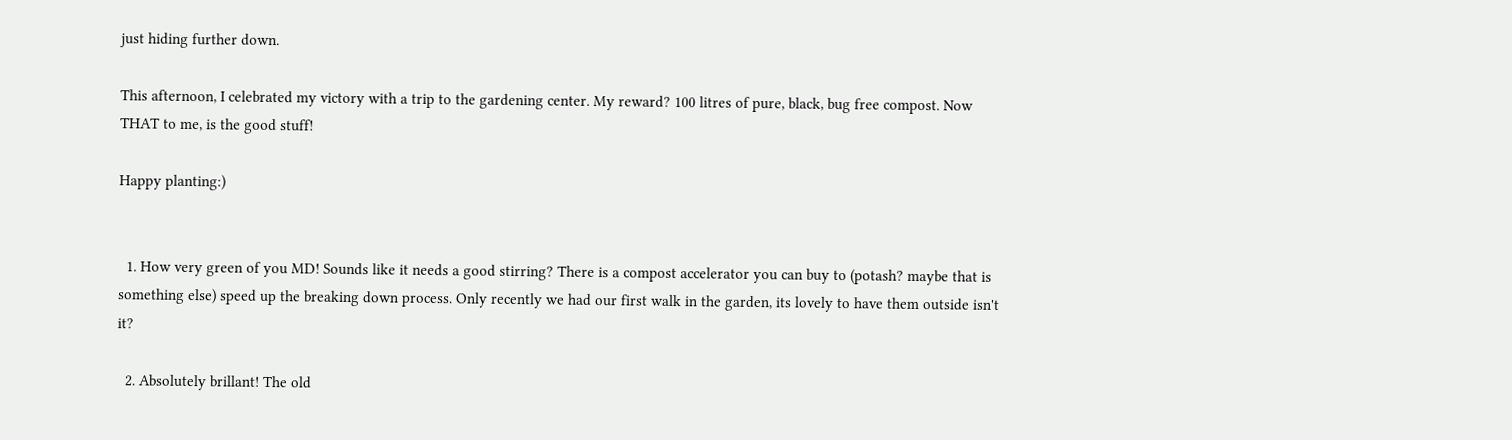just hiding further down.

This afternoon, I celebrated my victory with a trip to the gardening center. My reward? 100 litres of pure, black, bug free compost. Now THAT to me, is the good stuff!

Happy planting:)


  1. How very green of you MD! Sounds like it needs a good stirring? There is a compost accelerator you can buy to (potash? maybe that is something else) speed up the breaking down process. Only recently we had our first walk in the garden, its lovely to have them outside isn't it?

  2. Absolutely brillant! The old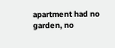apartment had no garden, no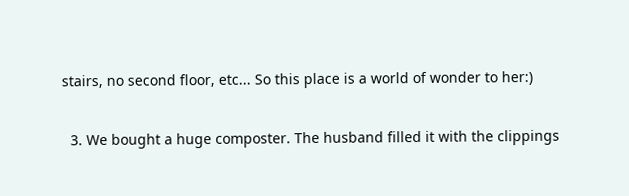stairs, no second floor, etc... So this place is a world of wonder to her:)

  3. We bought a huge composter. The husband filled it with the clippings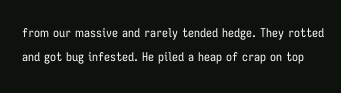from our massive and rarely tended hedge. They rotted and got bug infested. He piled a heap of crap on top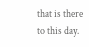that is there to this day.